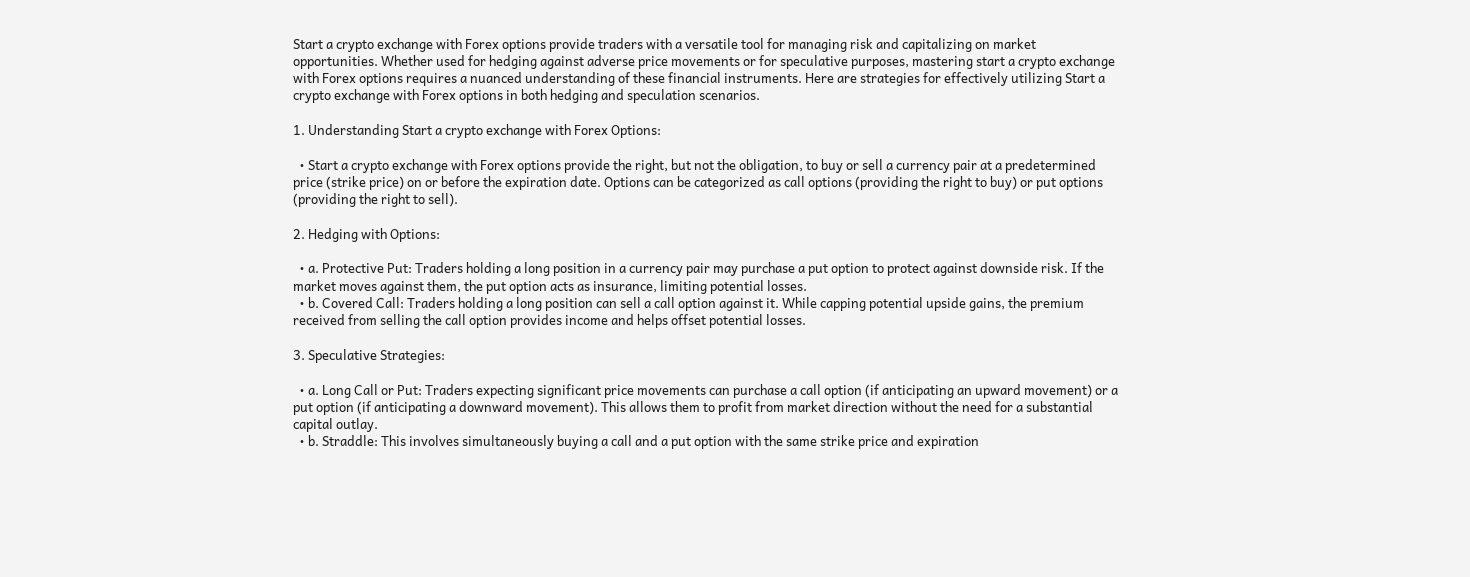Start a crypto exchange with Forex options provide traders with a versatile tool for managing risk and capitalizing on market opportunities. Whether used for hedging against adverse price movements or for speculative purposes, mastering start a crypto exchange with Forex options requires a nuanced understanding of these financial instruments. Here are strategies for effectively utilizing Start a crypto exchange with Forex options in both hedging and speculation scenarios.

1. Understanding Start a crypto exchange with Forex Options:

  • Start a crypto exchange with Forex options provide the right, but not the obligation, to buy or sell a currency pair at a predetermined price (strike price) on or before the expiration date. Options can be categorized as call options (providing the right to buy) or put options (providing the right to sell).

2. Hedging with Options:

  • a. Protective Put: Traders holding a long position in a currency pair may purchase a put option to protect against downside risk. If the market moves against them, the put option acts as insurance, limiting potential losses.
  • b. Covered Call: Traders holding a long position can sell a call option against it. While capping potential upside gains, the premium received from selling the call option provides income and helps offset potential losses.

3. Speculative Strategies:

  • a. Long Call or Put: Traders expecting significant price movements can purchase a call option (if anticipating an upward movement) or a put option (if anticipating a downward movement). This allows them to profit from market direction without the need for a substantial capital outlay.
  • b. Straddle: This involves simultaneously buying a call and a put option with the same strike price and expiration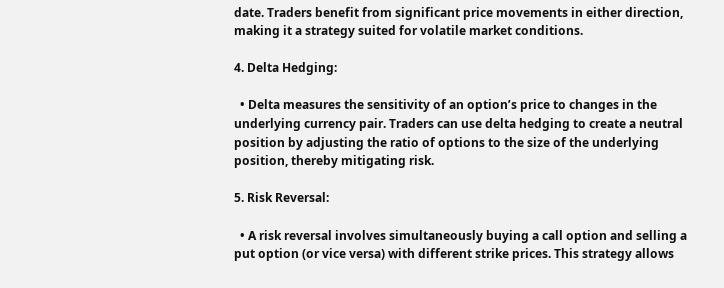date. Traders benefit from significant price movements in either direction, making it a strategy suited for volatile market conditions.

4. Delta Hedging:

  • Delta measures the sensitivity of an option’s price to changes in the underlying currency pair. Traders can use delta hedging to create a neutral position by adjusting the ratio of options to the size of the underlying position, thereby mitigating risk.

5. Risk Reversal:

  • A risk reversal involves simultaneously buying a call option and selling a put option (or vice versa) with different strike prices. This strategy allows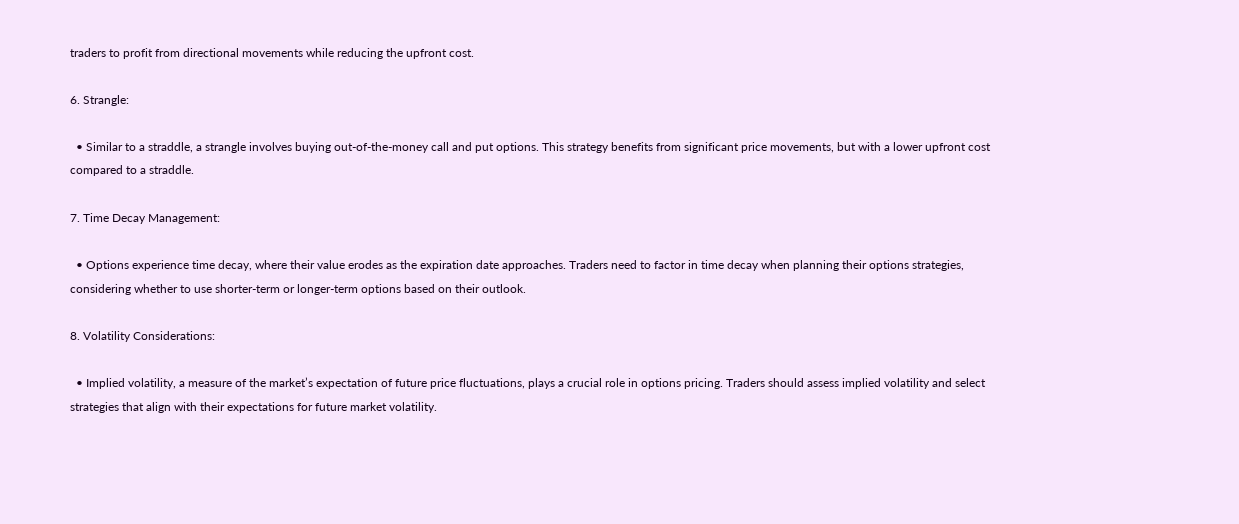traders to profit from directional movements while reducing the upfront cost.

6. Strangle:

  • Similar to a straddle, a strangle involves buying out-of-the-money call and put options. This strategy benefits from significant price movements, but with a lower upfront cost compared to a straddle.

7. Time Decay Management:

  • Options experience time decay, where their value erodes as the expiration date approaches. Traders need to factor in time decay when planning their options strategies, considering whether to use shorter-term or longer-term options based on their outlook.

8. Volatility Considerations:

  • Implied volatility, a measure of the market’s expectation of future price fluctuations, plays a crucial role in options pricing. Traders should assess implied volatility and select strategies that align with their expectations for future market volatility.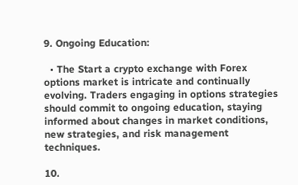9. Ongoing Education:

  • The Start a crypto exchange with Forex options market is intricate and continually evolving. Traders engaging in options strategies should commit to ongoing education, staying informed about changes in market conditions, new strategies, and risk management techniques.

10.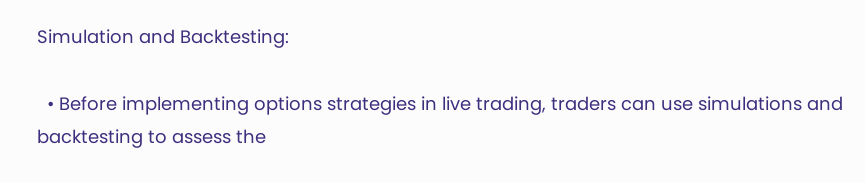Simulation and Backtesting:

  • Before implementing options strategies in live trading, traders can use simulations and backtesting to assess the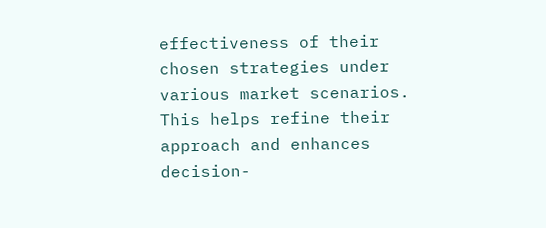effectiveness of their chosen strategies under various market scenarios. This helps refine their approach and enhances decision-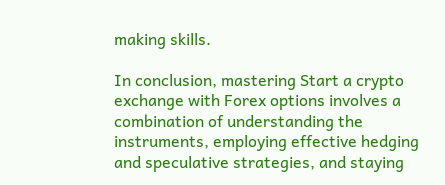making skills.

In conclusion, mastering Start a crypto exchange with Forex options involves a combination of understanding the instruments, employing effective hedging and speculative strategies, and staying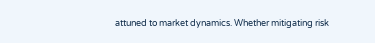attuned to market dynamics. Whether mitigating risk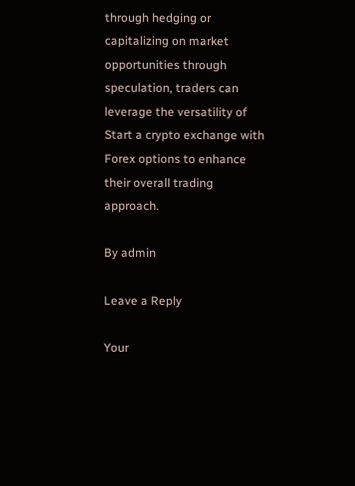through hedging or capitalizing on market opportunities through speculation, traders can leverage the versatility of Start a crypto exchange with Forex options to enhance their overall trading approach.

By admin

Leave a Reply

Your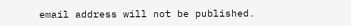email address will not be published.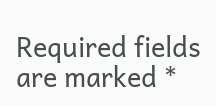Required fields are marked *